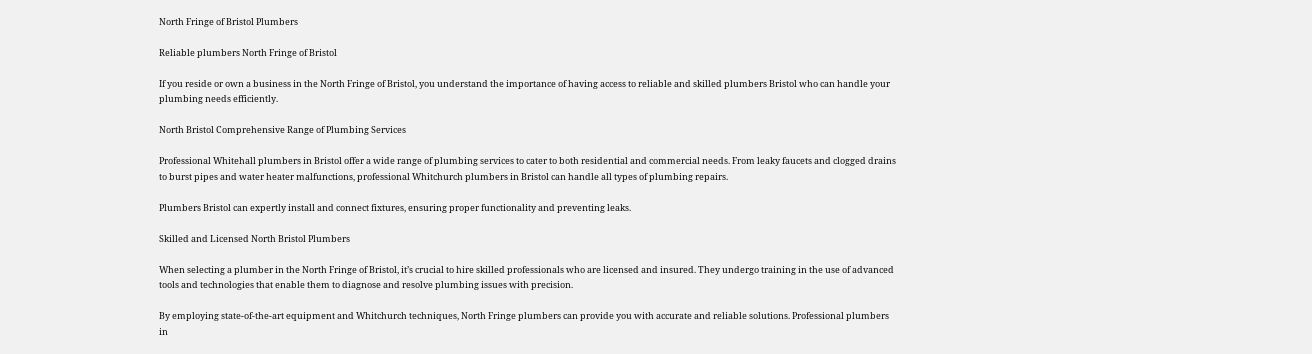North Fringe of Bristol Plumbers

Reliable plumbers North Fringe of Bristol

If you reside or own a business in the North Fringe of Bristol, you understand the importance of having access to reliable and skilled plumbers Bristol who can handle your plumbing needs efficiently.

North Bristol Comprehensive Range of Plumbing Services

Professional Whitehall plumbers in Bristol offer a wide range of plumbing services to cater to both residential and commercial needs. From leaky faucets and clogged drains to burst pipes and water heater malfunctions, professional Whitchurch plumbers in Bristol can handle all types of plumbing repairs.

Plumbers Bristol can expertly install and connect fixtures, ensuring proper functionality and preventing leaks.

Skilled and Licensed North Bristol Plumbers

When selecting a plumber in the North Fringe of Bristol, it’s crucial to hire skilled professionals who are licensed and insured. They undergo training in the use of advanced tools and technologies that enable them to diagnose and resolve plumbing issues with precision.

By employing state-of-the-art equipment and Whitchurch techniques, North Fringe plumbers can provide you with accurate and reliable solutions. Professional plumbers in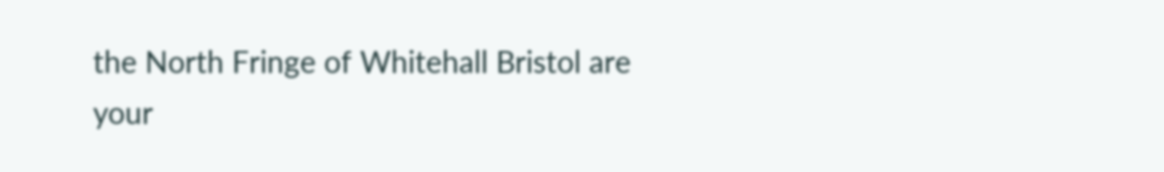the North Fringe of Whitehall Bristol are your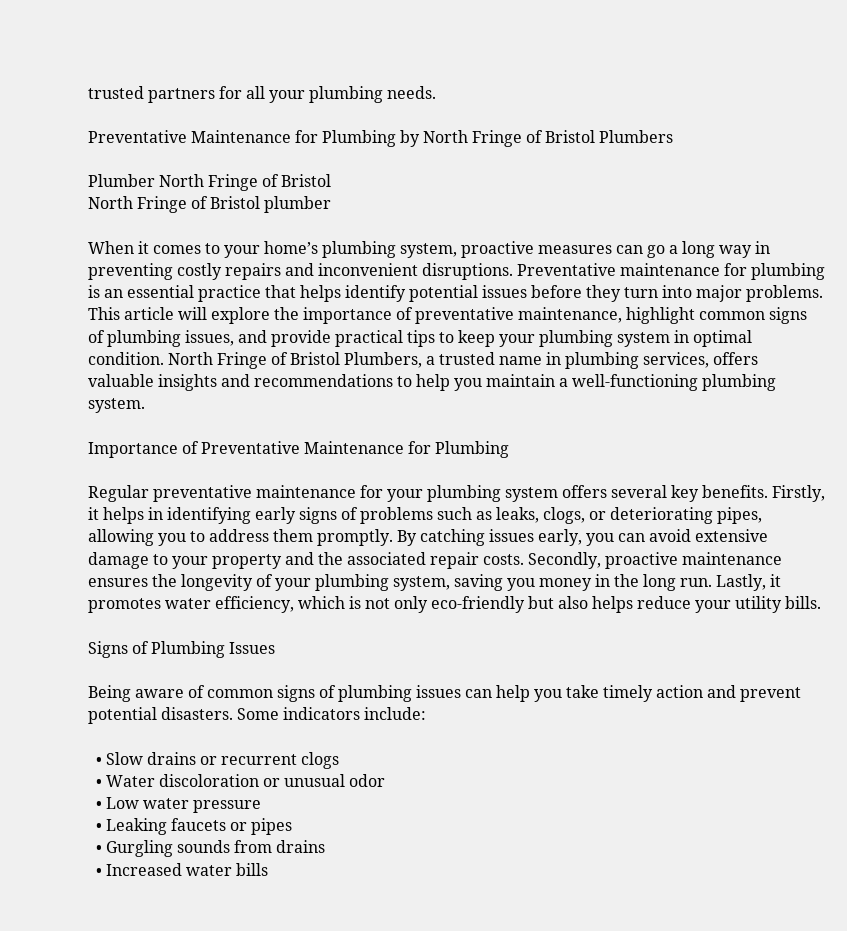trusted partners for all your plumbing needs.

Preventative Maintenance for Plumbing by North Fringe of Bristol Plumbers

Plumber North Fringe of Bristol
North Fringe of Bristol plumber

When it comes to your home’s plumbing system, proactive measures can go a long way in preventing costly repairs and inconvenient disruptions. Preventative maintenance for plumbing is an essential practice that helps identify potential issues before they turn into major problems. This article will explore the importance of preventative maintenance, highlight common signs of plumbing issues, and provide practical tips to keep your plumbing system in optimal condition. North Fringe of Bristol Plumbers, a trusted name in plumbing services, offers valuable insights and recommendations to help you maintain a well-functioning plumbing system.

Importance of Preventative Maintenance for Plumbing

Regular preventative maintenance for your plumbing system offers several key benefits. Firstly, it helps in identifying early signs of problems such as leaks, clogs, or deteriorating pipes, allowing you to address them promptly. By catching issues early, you can avoid extensive damage to your property and the associated repair costs. Secondly, proactive maintenance ensures the longevity of your plumbing system, saving you money in the long run. Lastly, it promotes water efficiency, which is not only eco-friendly but also helps reduce your utility bills.

Signs of Plumbing Issues

Being aware of common signs of plumbing issues can help you take timely action and prevent potential disasters. Some indicators include:

  • Slow drains or recurrent clogs
  • Water discoloration or unusual odor
  • Low water pressure
  • Leaking faucets or pipes
  • Gurgling sounds from drains
  • Increased water bills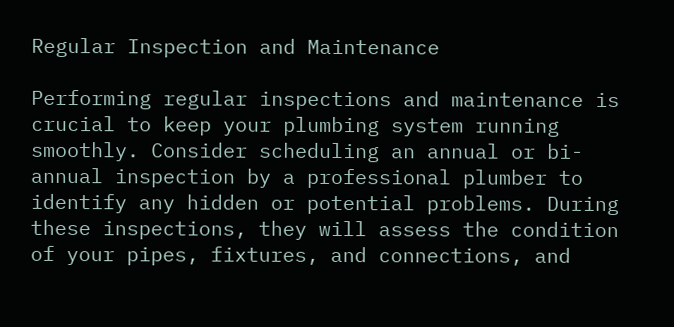Regular Inspection and Maintenance

Performing regular inspections and maintenance is crucial to keep your plumbing system running smoothly. Consider scheduling an annual or bi-annual inspection by a professional plumber to identify any hidden or potential problems. During these inspections, they will assess the condition of your pipes, fixtures, and connections, and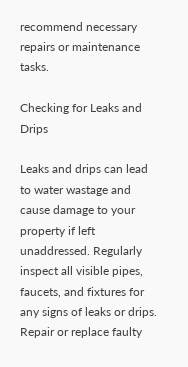recommend necessary repairs or maintenance tasks.

Checking for Leaks and Drips

Leaks and drips can lead to water wastage and cause damage to your property if left unaddressed. Regularly inspect all visible pipes, faucets, and fixtures for any signs of leaks or drips. Repair or replace faulty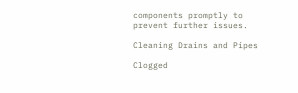components promptly to prevent further issues.

Cleaning Drains and Pipes

Clogged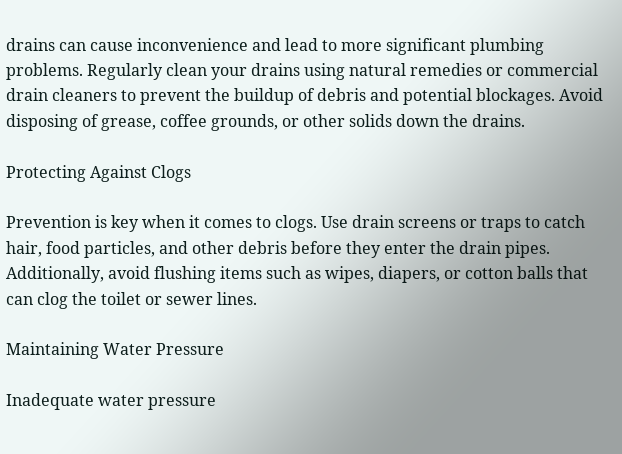drains can cause inconvenience and lead to more significant plumbing problems. Regularly clean your drains using natural remedies or commercial drain cleaners to prevent the buildup of debris and potential blockages. Avoid disposing of grease, coffee grounds, or other solids down the drains.

Protecting Against Clogs

Prevention is key when it comes to clogs. Use drain screens or traps to catch hair, food particles, and other debris before they enter the drain pipes. Additionally, avoid flushing items such as wipes, diapers, or cotton balls that can clog the toilet or sewer lines.

Maintaining Water Pressure

Inadequate water pressure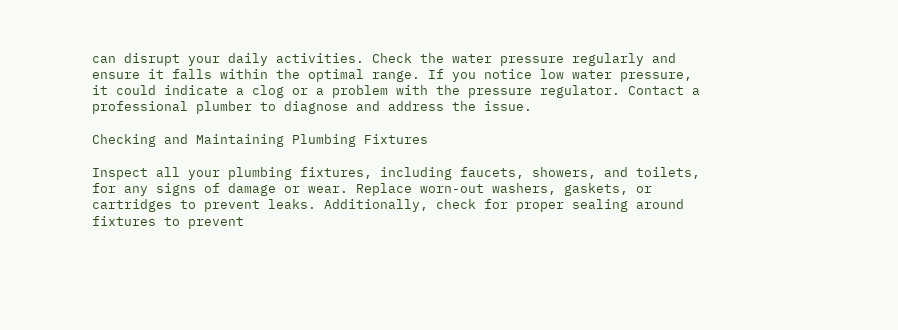can disrupt your daily activities. Check the water pressure regularly and ensure it falls within the optimal range. If you notice low water pressure, it could indicate a clog or a problem with the pressure regulator. Contact a professional plumber to diagnose and address the issue.

Checking and Maintaining Plumbing Fixtures

Inspect all your plumbing fixtures, including faucets, showers, and toilets, for any signs of damage or wear. Replace worn-out washers, gaskets, or cartridges to prevent leaks. Additionally, check for proper sealing around fixtures to prevent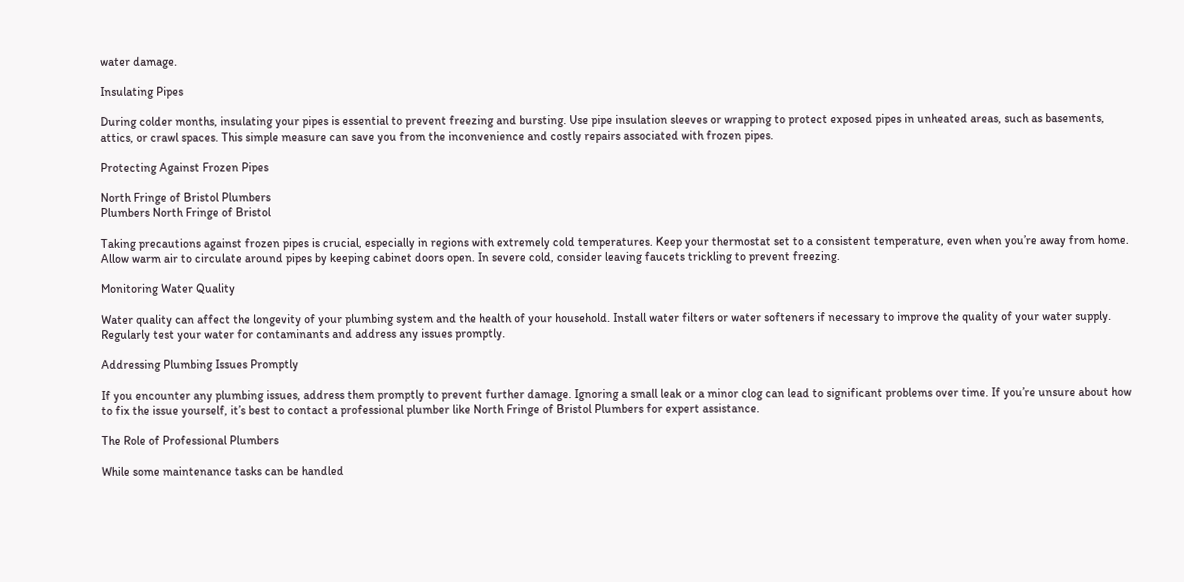water damage.

Insulating Pipes

During colder months, insulating your pipes is essential to prevent freezing and bursting. Use pipe insulation sleeves or wrapping to protect exposed pipes in unheated areas, such as basements, attics, or crawl spaces. This simple measure can save you from the inconvenience and costly repairs associated with frozen pipes.

Protecting Against Frozen Pipes

North Fringe of Bristol Plumbers
Plumbers North Fringe of Bristol

Taking precautions against frozen pipes is crucial, especially in regions with extremely cold temperatures. Keep your thermostat set to a consistent temperature, even when you’re away from home. Allow warm air to circulate around pipes by keeping cabinet doors open. In severe cold, consider leaving faucets trickling to prevent freezing.

Monitoring Water Quality

Water quality can affect the longevity of your plumbing system and the health of your household. Install water filters or water softeners if necessary to improve the quality of your water supply. Regularly test your water for contaminants and address any issues promptly.

Addressing Plumbing Issues Promptly

If you encounter any plumbing issues, address them promptly to prevent further damage. Ignoring a small leak or a minor clog can lead to significant problems over time. If you’re unsure about how to fix the issue yourself, it’s best to contact a professional plumber like North Fringe of Bristol Plumbers for expert assistance.

The Role of Professional Plumbers

While some maintenance tasks can be handled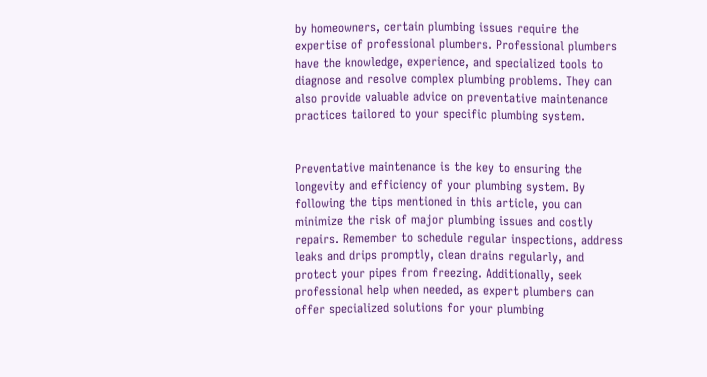by homeowners, certain plumbing issues require the expertise of professional plumbers. Professional plumbers have the knowledge, experience, and specialized tools to diagnose and resolve complex plumbing problems. They can also provide valuable advice on preventative maintenance practices tailored to your specific plumbing system.


Preventative maintenance is the key to ensuring the longevity and efficiency of your plumbing system. By following the tips mentioned in this article, you can minimize the risk of major plumbing issues and costly repairs. Remember to schedule regular inspections, address leaks and drips promptly, clean drains regularly, and protect your pipes from freezing. Additionally, seek professional help when needed, as expert plumbers can offer specialized solutions for your plumbing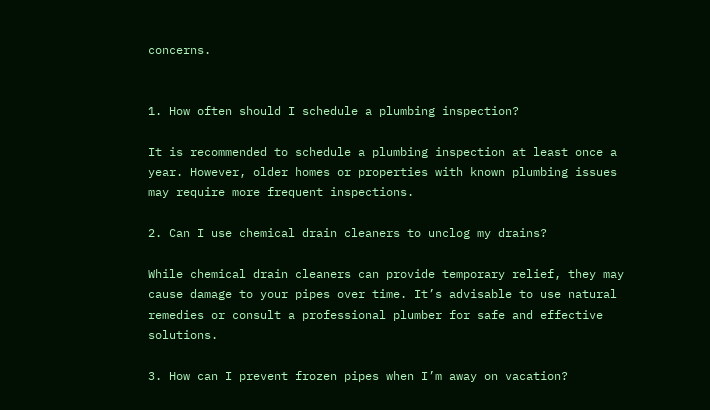concerns.


1. How often should I schedule a plumbing inspection?

It is recommended to schedule a plumbing inspection at least once a year. However, older homes or properties with known plumbing issues may require more frequent inspections.

2. Can I use chemical drain cleaners to unclog my drains?

While chemical drain cleaners can provide temporary relief, they may cause damage to your pipes over time. It’s advisable to use natural remedies or consult a professional plumber for safe and effective solutions.

3. How can I prevent frozen pipes when I’m away on vacation?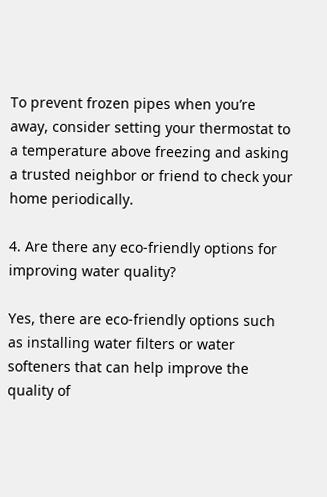To prevent frozen pipes when you’re away, consider setting your thermostat to a temperature above freezing and asking a trusted neighbor or friend to check your home periodically.

4. Are there any eco-friendly options for improving water quality?

Yes, there are eco-friendly options such as installing water filters or water softeners that can help improve the quality of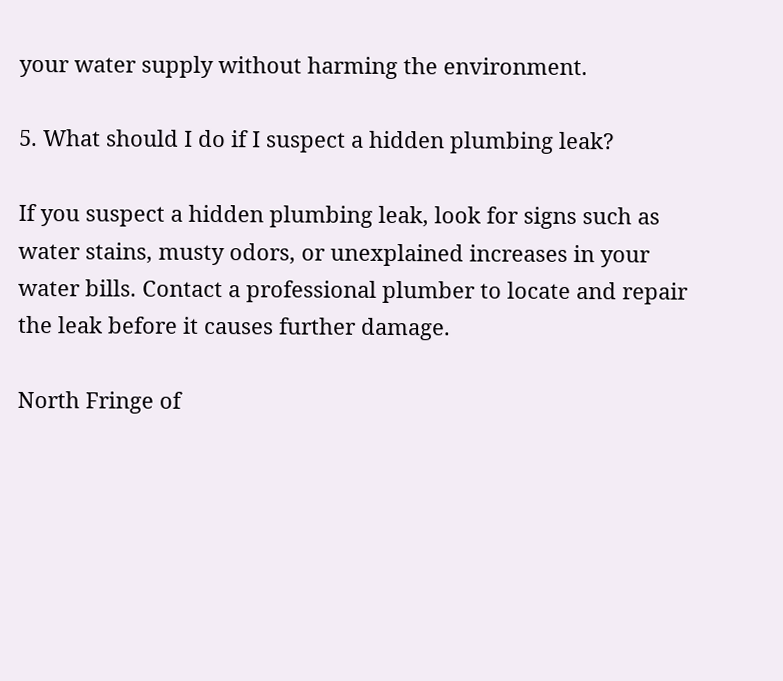your water supply without harming the environment.

5. What should I do if I suspect a hidden plumbing leak?

If you suspect a hidden plumbing leak, look for signs such as water stains, musty odors, or unexplained increases in your water bills. Contact a professional plumber to locate and repair the leak before it causes further damage.

North Fringe of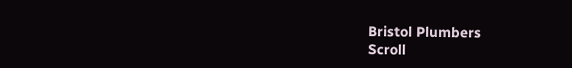Bristol Plumbers
Scroll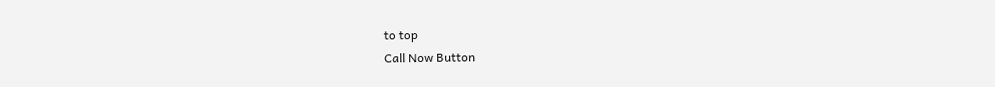to top
Call Now Button